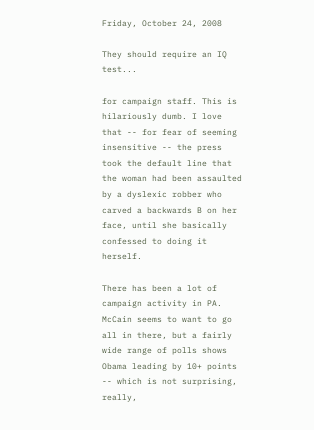Friday, October 24, 2008

They should require an IQ test...

for campaign staff. This is hilariously dumb. I love that -- for fear of seeming insensitive -- the press took the default line that the woman had been assaulted by a dyslexic robber who carved a backwards B on her face, until she basically confessed to doing it herself.

There has been a lot of campaign activity in PA. McCain seems to want to go all in there, but a fairly wide range of polls shows Obama leading by 10+ points -- which is not surprising, really,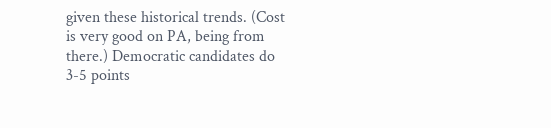given these historical trends. (Cost is very good on PA, being from there.) Democratic candidates do 3-5 points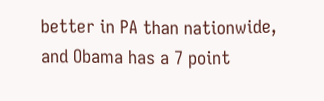better in PA than nationwide, and Obama has a 7 point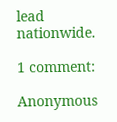lead nationwide.

1 comment:

Anonymous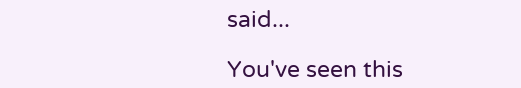said...

You've seen this